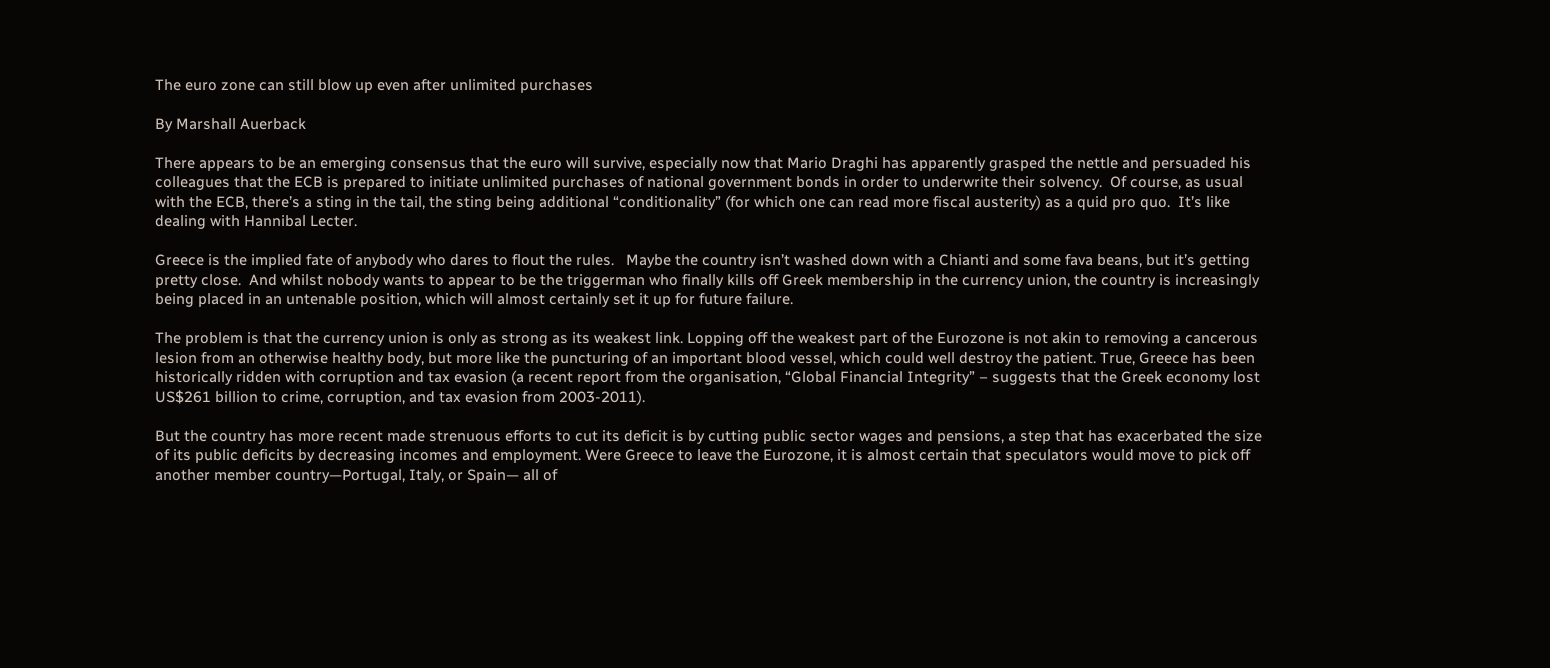The euro zone can still blow up even after unlimited purchases

By Marshall Auerback

There appears to be an emerging consensus that the euro will survive, especially now that Mario Draghi has apparently grasped the nettle and persuaded his colleagues that the ECB is prepared to initiate unlimited purchases of national government bonds in order to underwrite their solvency.  Of course, as usual with the ECB, there’s a sting in the tail, the sting being additional “conditionality” (for which one can read more fiscal austerity) as a quid pro quo.  It’s like dealing with Hannibal Lecter.

Greece is the implied fate of anybody who dares to flout the rules.   Maybe the country isn’t washed down with a Chianti and some fava beans, but it’s getting pretty close.  And whilst nobody wants to appear to be the triggerman who finally kills off Greek membership in the currency union, the country is increasingly being placed in an untenable position, which will almost certainly set it up for future failure.

The problem is that the currency union is only as strong as its weakest link. Lopping off the weakest part of the Eurozone is not akin to removing a cancerous lesion from an otherwise healthy body, but more like the puncturing of an important blood vessel, which could well destroy the patient. True, Greece has been historically ridden with corruption and tax evasion (a recent report from the organisation, “Global Financial Integrity” – suggests that the Greek economy lost US$261 billion to crime, corruption, and tax evasion from 2003-2011).

But the country has more recent made strenuous efforts to cut its deficit is by cutting public sector wages and pensions, a step that has exacerbated the size of its public deficits by decreasing incomes and employment. Were Greece to leave the Eurozone, it is almost certain that speculators would move to pick off another member country—Portugal, Italy, or Spain— all of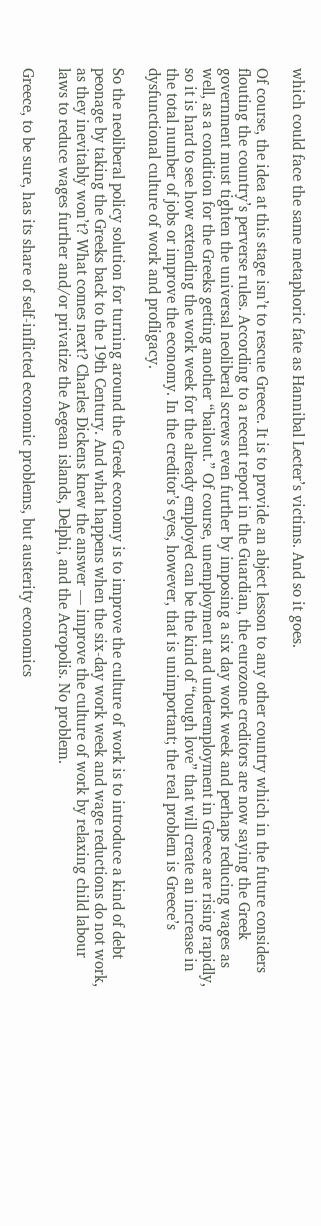which could face the same metaphoric fate as Hannibal Lecter’s victims. And so it goes.

Of course, the idea at this stage isn’t to rescue Greece. It is to provide an abject lesson to any other country which in the future considers flouting the country’s perverse rules. According to a recent report in the Guardian, the eurozone creditors are now saying the Greek government must tighten the universal neoliberal screws even further by imposing a six day work week and perhaps reducing wages as well, as a condition for the Greeks getting another “bailout.” Of course, unemployment and underemployment in Greece are rising rapidly, so it is hard to see how extending the work week for the already employed can be the kind of “tough love” that will create an increase in the total number of jobs or improve the economy. In the creditor’s eyes, however, that is unimportant; the real problem is Greece’s dysfunctional culture of work and profligacy.

So the neoliberal policy solution for turning around the Greek economy is to improve the culture of work is to introduce a kind of debt peonage by taking the Greeks back to the 19th Century. And what happens when the six-day work week and wage reductions do not work, as they inevitably won’t? What comes next? Charles Dickens knew the answer — improve the culture of work by relaxing child labour laws to reduce wages further and/or privatize the Aegean islands, Delphi, and the Acropolis. No problem.

Greece, to be sure, has its share of self-inflicted economic problems, but austerity economics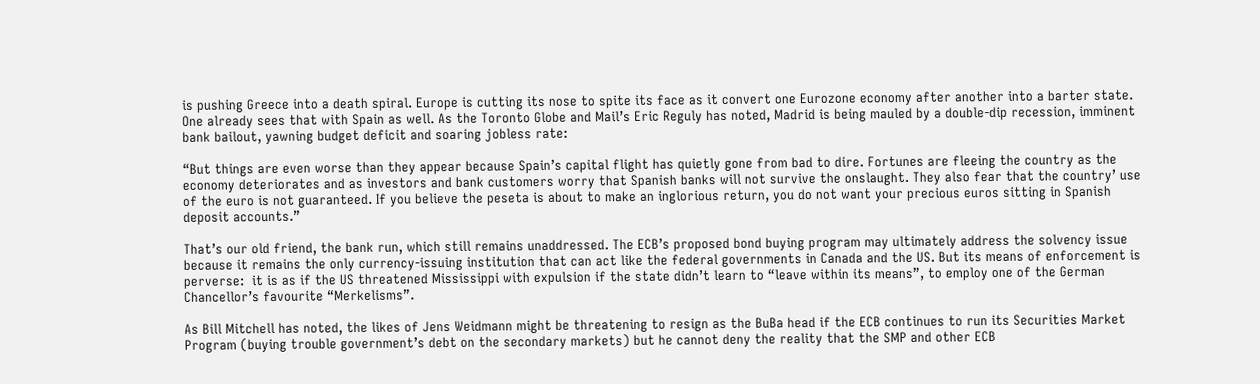is pushing Greece into a death spiral. Europe is cutting its nose to spite its face as it convert one Eurozone economy after another into a barter state. One already sees that with Spain as well. As the Toronto Globe and Mail’s Eric Reguly has noted, Madrid is being mauled by a double-dip recession, imminent bank bailout, yawning budget deficit and soaring jobless rate:

“But things are even worse than they appear because Spain’s capital flight has quietly gone from bad to dire. Fortunes are fleeing the country as the economy deteriorates and as investors and bank customers worry that Spanish banks will not survive the onslaught. They also fear that the country’ use of the euro is not guaranteed. If you believe the peseta is about to make an inglorious return, you do not want your precious euros sitting in Spanish deposit accounts.”

That’s our old friend, the bank run, which still remains unaddressed. The ECB’s proposed bond buying program may ultimately address the solvency issue because it remains the only currency-issuing institution that can act like the federal governments in Canada and the US. But its means of enforcement is perverse:  it is as if the US threatened Mississippi with expulsion if the state didn’t learn to “leave within its means”, to employ one of the German Chancellor’s favourite “Merkelisms”.

As Bill Mitchell has noted, the likes of Jens Weidmann might be threatening to resign as the BuBa head if the ECB continues to run its Securities Market Program (buying trouble government’s debt on the secondary markets) but he cannot deny the reality that the SMP and other ECB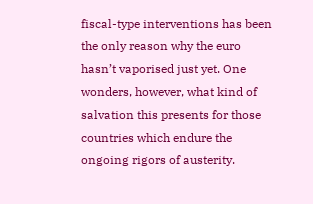fiscal-type interventions has been the only reason why the euro hasn’t vaporised just yet. One wonders, however, what kind of salvation this presents for those countries which endure the ongoing rigors of austerity.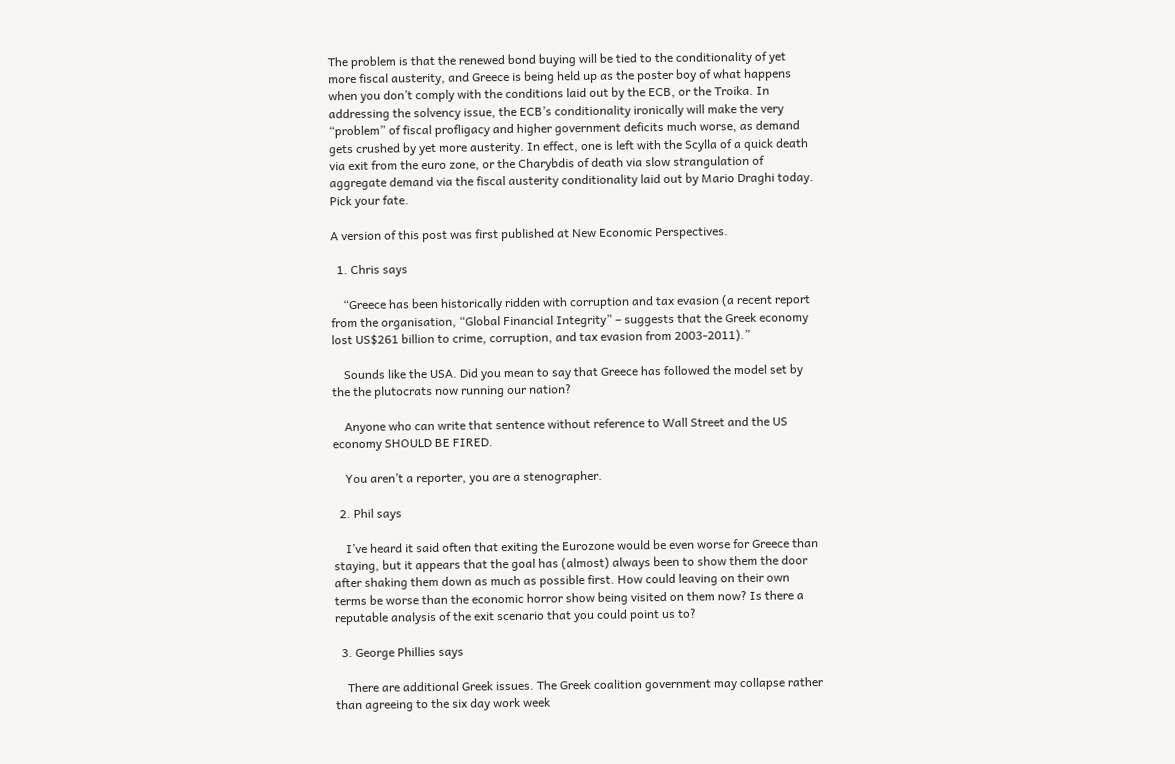The problem is that the renewed bond buying will be tied to the conditionality of yet more fiscal austerity, and Greece is being held up as the poster boy of what happens when you don’t comply with the conditions laid out by the ECB, or the Troika. In addressing the solvency issue, the ECB’s conditionality ironically will make the very “problem” of fiscal profligacy and higher government deficits much worse, as demand gets crushed by yet more austerity. In effect, one is left with the Scylla of a quick death via exit from the euro zone, or the Charybdis of death via slow strangulation of aggregate demand via the fiscal austerity conditionality laid out by Mario Draghi today. Pick your fate.

A version of this post was first published at New Economic Perspectives.

  1. Chris says

    “Greece has been historically ridden with corruption and tax evasion (a recent report from the organisation, “Global Financial Integrity” – suggests that the Greek economy lost US$261 billion to crime, corruption, and tax evasion from 2003-2011).”

    Sounds like the USA. Did you mean to say that Greece has followed the model set by the the plutocrats now running our nation?

    Anyone who can write that sentence without reference to Wall Street and the US economy SHOULD BE FIRED.

    You aren’t a reporter, you are a stenographer.

  2. Phil says

    I’ve heard it said often that exiting the Eurozone would be even worse for Greece than staying, but it appears that the goal has (almost) always been to show them the door after shaking them down as much as possible first. How could leaving on their own terms be worse than the economic horror show being visited on them now? Is there a reputable analysis of the exit scenario that you could point us to?

  3. George Phillies says

    There are additional Greek issues. The Greek coalition government may collapse rather than agreeing to the six day work week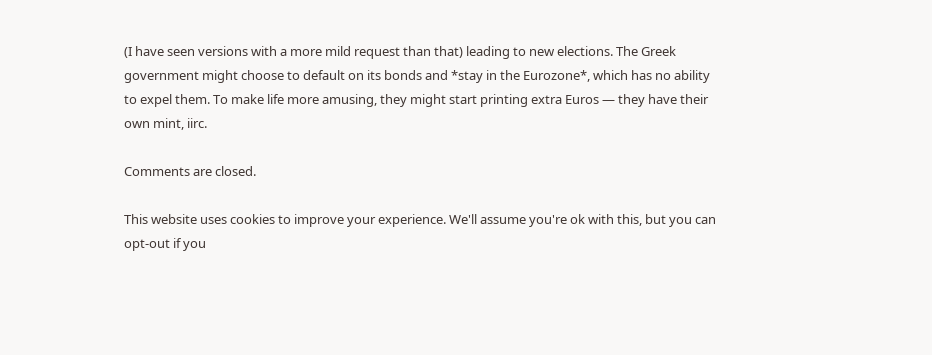(I have seen versions with a more mild request than that) leading to new elections. The Greek government might choose to default on its bonds and *stay in the Eurozone*, which has no ability to expel them. To make life more amusing, they might start printing extra Euros — they have their own mint, iirc.

Comments are closed.

This website uses cookies to improve your experience. We'll assume you're ok with this, but you can opt-out if you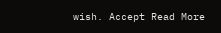wish. Accept Read More